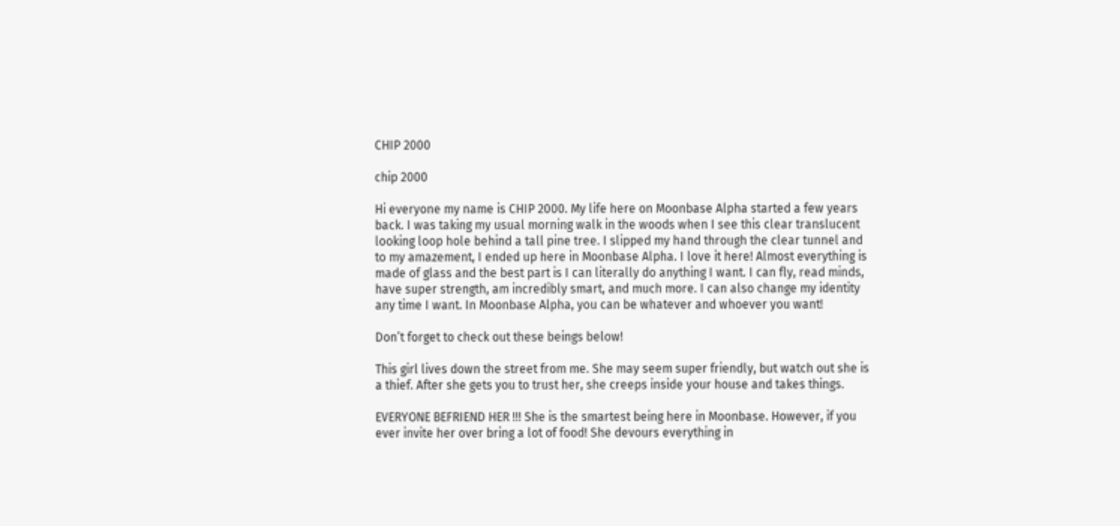CHIP 2000

chip 2000

Hi everyone my name is CHIP 2000. My life here on Moonbase Alpha started a few years back. I was taking my usual morning walk in the woods when I see this clear translucent  looking loop hole behind a tall pine tree. I slipped my hand through the clear tunnel and to my amazement, I ended up here in Moonbase Alpha. I love it here! Almost everything is made of glass and the best part is I can literally do anything I want. I can fly, read minds, have super strength, am incredibly smart, and much more. I can also change my identity any time I want. In Moonbase Alpha, you can be whatever and whoever you want!

Don’t forget to check out these beings below!

This girl lives down the street from me. She may seem super friendly, but watch out she is a thief. After she gets you to trust her, she creeps inside your house and takes things.

EVERYONE BEFRIEND HER !!! She is the smartest being here in Moonbase. However, if you ever invite her over bring a lot of food! She devours everything in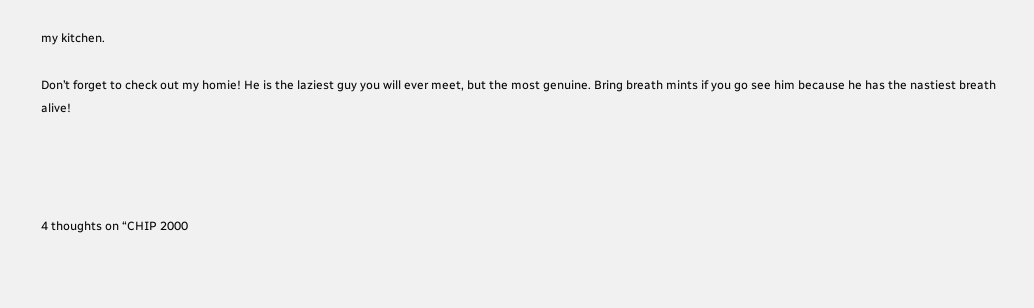my kitchen.

Don’t forget to check out my homie! He is the laziest guy you will ever meet, but the most genuine. Bring breath mints if you go see him because he has the nastiest breath alive!




4 thoughts on “CHIP 2000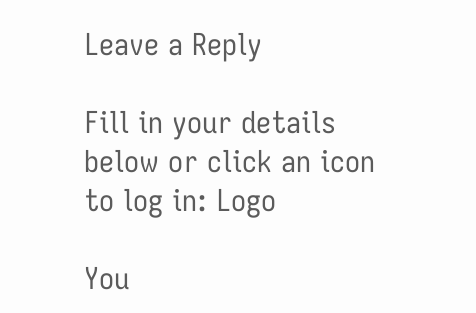Leave a Reply

Fill in your details below or click an icon to log in: Logo

You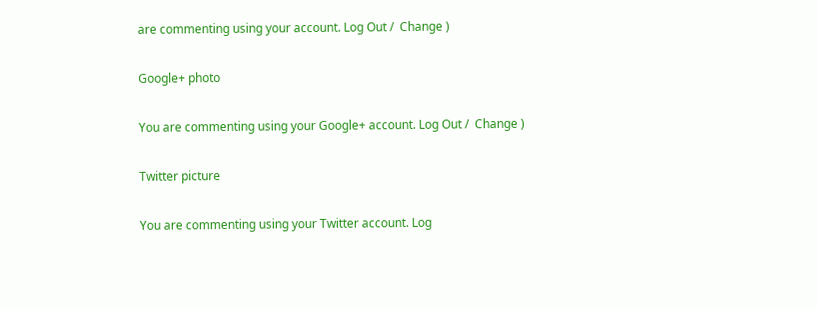are commenting using your account. Log Out /  Change )

Google+ photo

You are commenting using your Google+ account. Log Out /  Change )

Twitter picture

You are commenting using your Twitter account. Log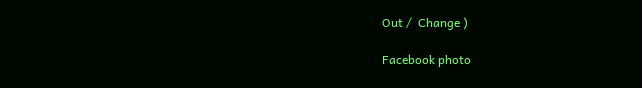Out /  Change )

Facebook photo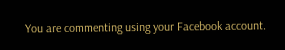You are commenting using your Facebook account.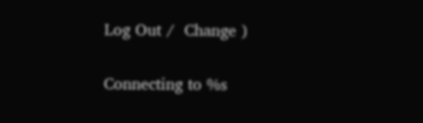Log Out /  Change )


Connecting to %s